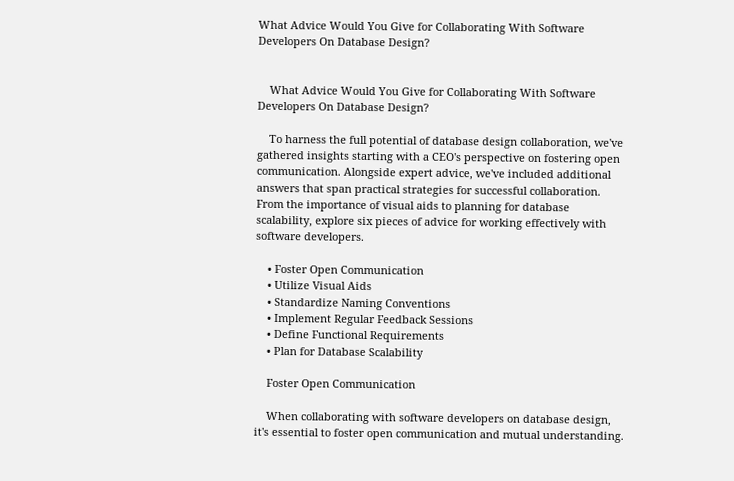What Advice Would You Give for Collaborating With Software Developers On Database Design?


    What Advice Would You Give for Collaborating With Software Developers On Database Design?

    To harness the full potential of database design collaboration, we've gathered insights starting with a CEO's perspective on fostering open communication. Alongside expert advice, we've included additional answers that span practical strategies for successful collaboration. From the importance of visual aids to planning for database scalability, explore six pieces of advice for working effectively with software developers.

    • Foster Open Communication
    • Utilize Visual Aids
    • Standardize Naming Conventions
    • Implement Regular Feedback Sessions
    • Define Functional Requirements
    • Plan for Database Scalability

    Foster Open Communication

    When collaborating with software developers on database design, it's essential to foster open communication and mutual understanding.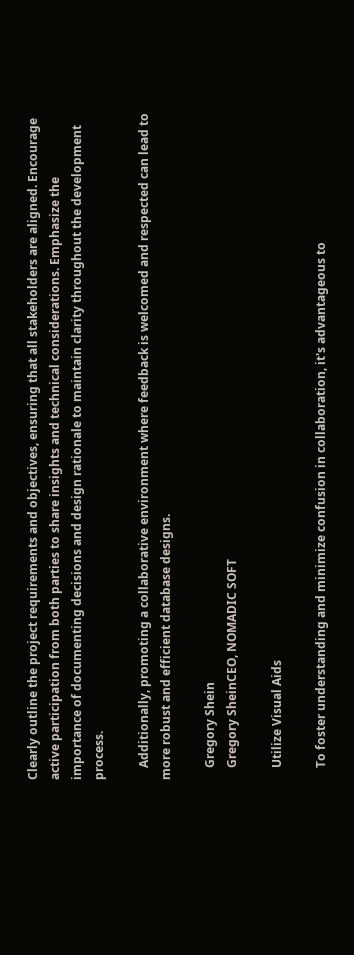Clearly outline the project requirements and objectives, ensuring that all stakeholders are aligned. Encourage active participation from both parties to share insights and technical considerations. Emphasize the importance of documenting decisions and design rationale to maintain clarity throughout the development process.

    Additionally, promoting a collaborative environment where feedback is welcomed and respected can lead to more robust and efficient database designs.

    Gregory Shein
    Gregory SheinCEO, NOMADIC SOFT

    Utilize Visual Aids

    To foster understanding and minimize confusion in collaboration, it's advantageous to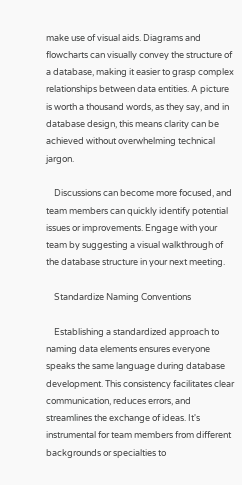make use of visual aids. Diagrams and flowcharts can visually convey the structure of a database, making it easier to grasp complex relationships between data entities. A picture is worth a thousand words, as they say, and in database design, this means clarity can be achieved without overwhelming technical jargon.

    Discussions can become more focused, and team members can quickly identify potential issues or improvements. Engage with your team by suggesting a visual walkthrough of the database structure in your next meeting.

    Standardize Naming Conventions

    Establishing a standardized approach to naming data elements ensures everyone speaks the same language during database development. This consistency facilitates clear communication, reduces errors, and streamlines the exchange of ideas. It's instrumental for team members from different backgrounds or specialties to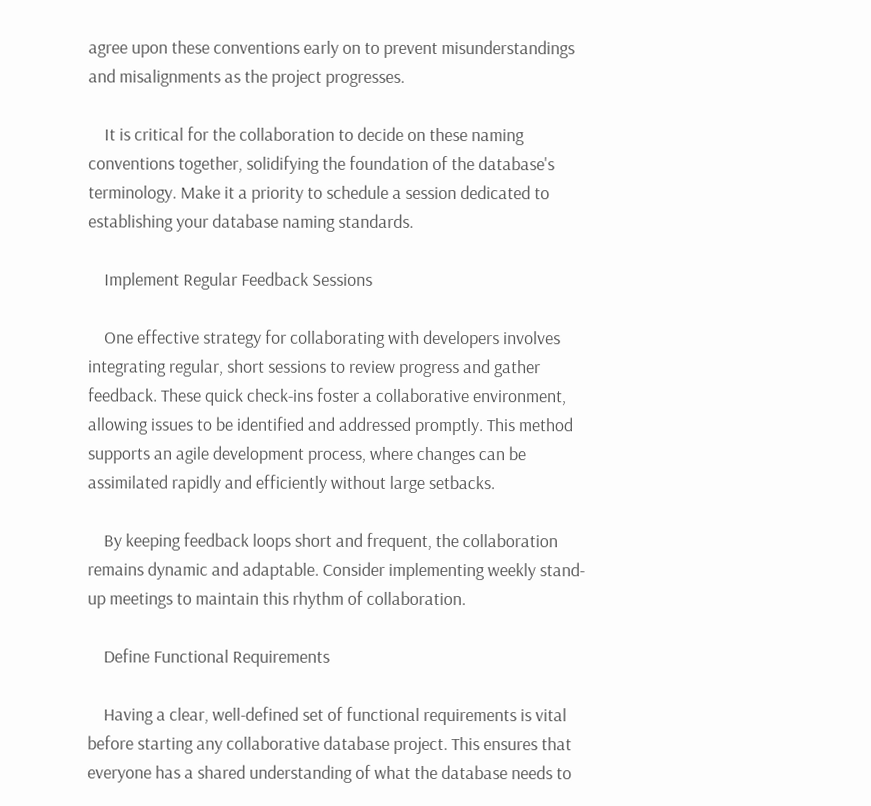agree upon these conventions early on to prevent misunderstandings and misalignments as the project progresses.

    It is critical for the collaboration to decide on these naming conventions together, solidifying the foundation of the database's terminology. Make it a priority to schedule a session dedicated to establishing your database naming standards.

    Implement Regular Feedback Sessions

    One effective strategy for collaborating with developers involves integrating regular, short sessions to review progress and gather feedback. These quick check-ins foster a collaborative environment, allowing issues to be identified and addressed promptly. This method supports an agile development process, where changes can be assimilated rapidly and efficiently without large setbacks.

    By keeping feedback loops short and frequent, the collaboration remains dynamic and adaptable. Consider implementing weekly stand-up meetings to maintain this rhythm of collaboration.

    Define Functional Requirements

    Having a clear, well-defined set of functional requirements is vital before starting any collaborative database project. This ensures that everyone has a shared understanding of what the database needs to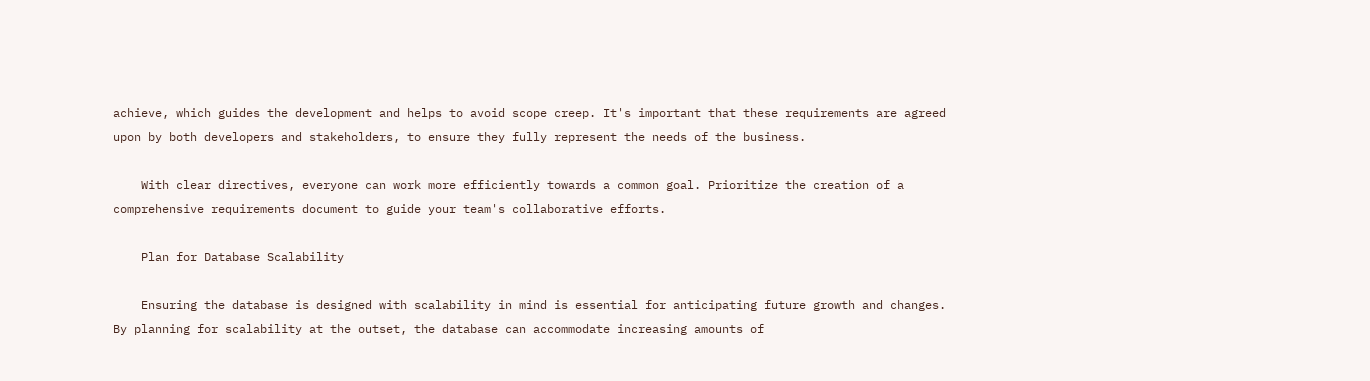achieve, which guides the development and helps to avoid scope creep. It's important that these requirements are agreed upon by both developers and stakeholders, to ensure they fully represent the needs of the business.

    With clear directives, everyone can work more efficiently towards a common goal. Prioritize the creation of a comprehensive requirements document to guide your team's collaborative efforts.

    Plan for Database Scalability

    Ensuring the database is designed with scalability in mind is essential for anticipating future growth and changes. By planning for scalability at the outset, the database can accommodate increasing amounts of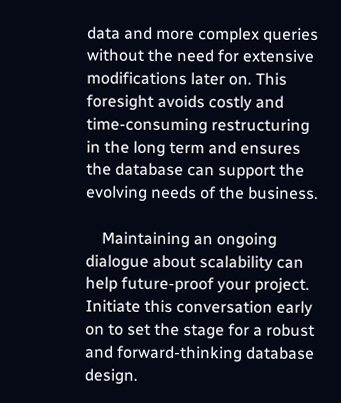data and more complex queries without the need for extensive modifications later on. This foresight avoids costly and time-consuming restructuring in the long term and ensures the database can support the evolving needs of the business.

    Maintaining an ongoing dialogue about scalability can help future-proof your project. Initiate this conversation early on to set the stage for a robust and forward-thinking database design.